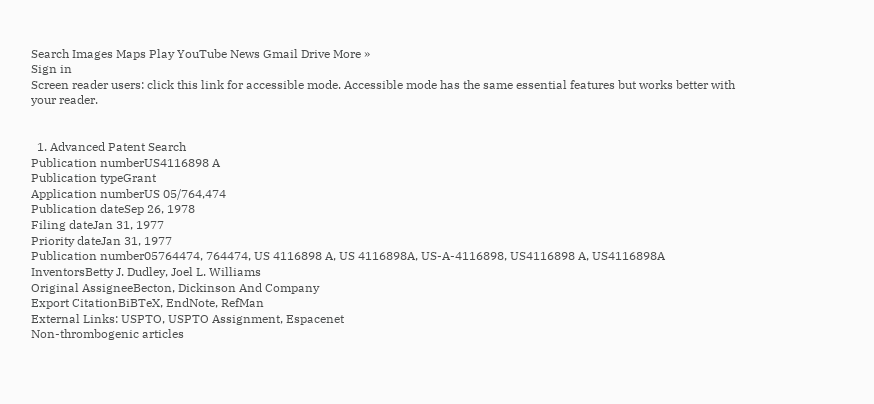Search Images Maps Play YouTube News Gmail Drive More »
Sign in
Screen reader users: click this link for accessible mode. Accessible mode has the same essential features but works better with your reader.


  1. Advanced Patent Search
Publication numberUS4116898 A
Publication typeGrant
Application numberUS 05/764,474
Publication dateSep 26, 1978
Filing dateJan 31, 1977
Priority dateJan 31, 1977
Publication number05764474, 764474, US 4116898 A, US 4116898A, US-A-4116898, US4116898 A, US4116898A
InventorsBetty J. Dudley, Joel L. Williams
Original AssigneeBecton, Dickinson And Company
Export CitationBiBTeX, EndNote, RefMan
External Links: USPTO, USPTO Assignment, Espacenet
Non-thrombogenic articles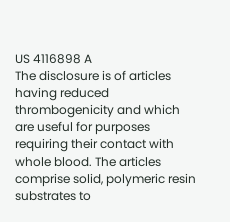US 4116898 A
The disclosure is of articles having reduced thrombogenicity and which are useful for purposes requiring their contact with whole blood. The articles comprise solid, polymeric resin substrates to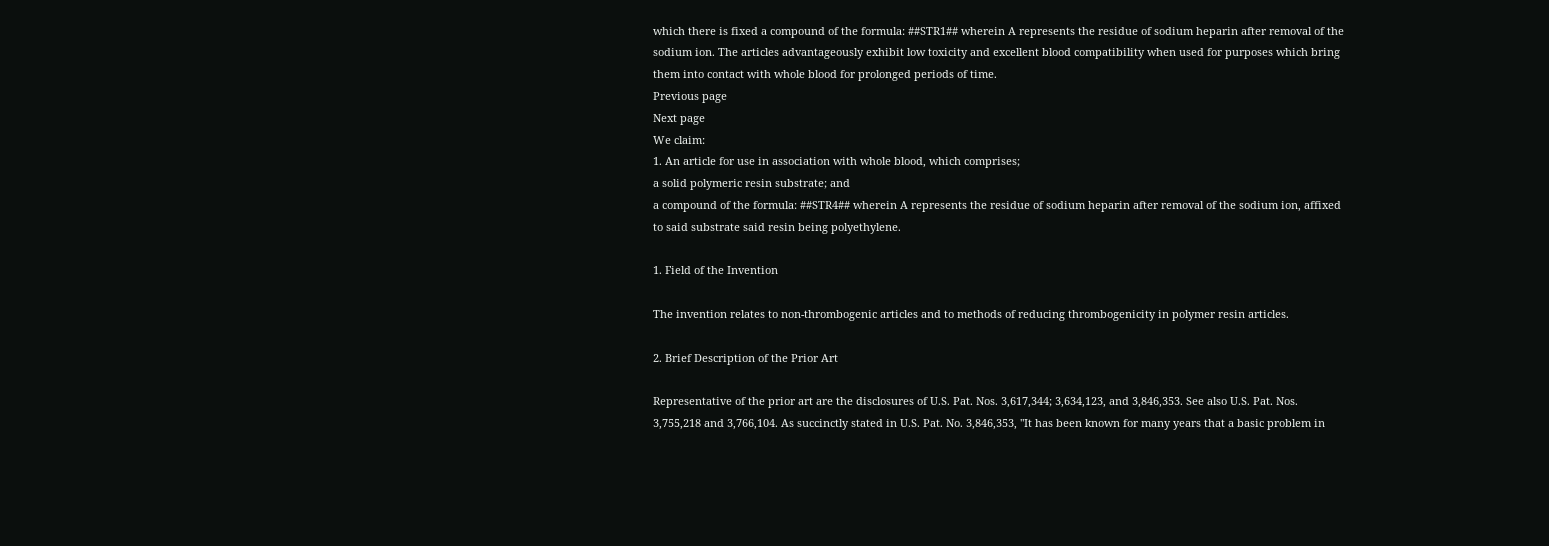which there is fixed a compound of the formula: ##STR1## wherein A represents the residue of sodium heparin after removal of the sodium ion. The articles advantageously exhibit low toxicity and excellent blood compatibility when used for purposes which bring them into contact with whole blood for prolonged periods of time.
Previous page
Next page
We claim:
1. An article for use in association with whole blood, which comprises;
a solid polymeric resin substrate; and
a compound of the formula: ##STR4## wherein A represents the residue of sodium heparin after removal of the sodium ion, affixed to said substrate said resin being polyethylene.

1. Field of the Invention

The invention relates to non-thrombogenic articles and to methods of reducing thrombogenicity in polymer resin articles.

2. Brief Description of the Prior Art

Representative of the prior art are the disclosures of U.S. Pat. Nos. 3,617,344; 3,634,123, and 3,846,353. See also U.S. Pat. Nos. 3,755,218 and 3,766,104. As succinctly stated in U.S. Pat. No. 3,846,353, "It has been known for many years that a basic problem in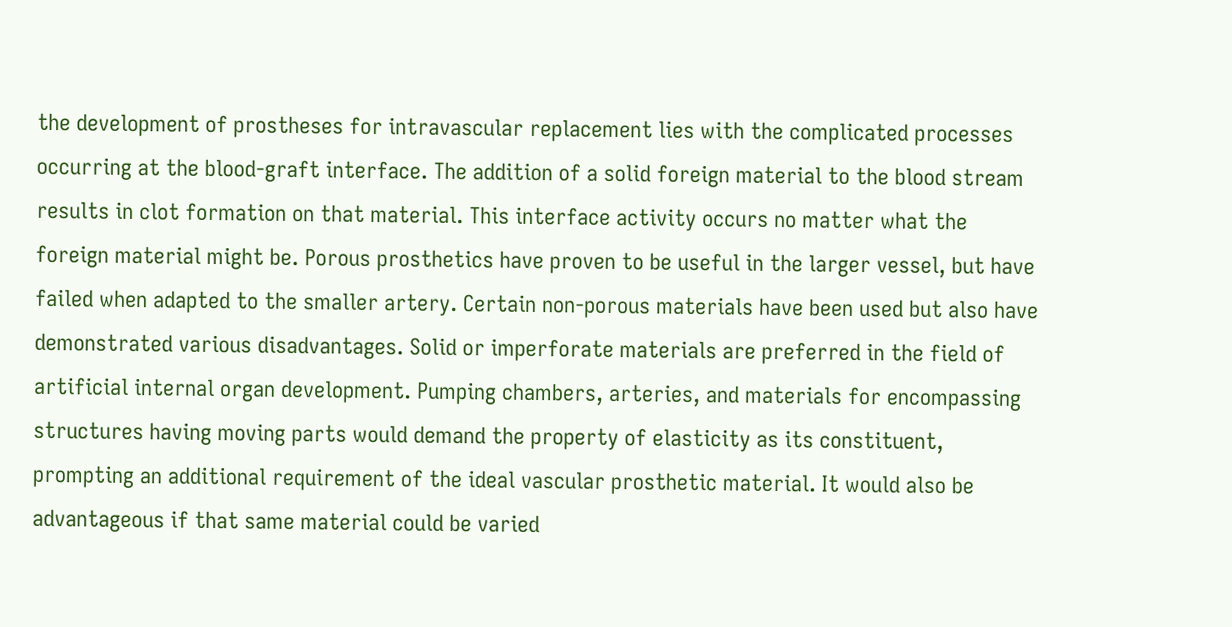the development of prostheses for intravascular replacement lies with the complicated processes occurring at the blood-graft interface. The addition of a solid foreign material to the blood stream results in clot formation on that material. This interface activity occurs no matter what the foreign material might be. Porous prosthetics have proven to be useful in the larger vessel, but have failed when adapted to the smaller artery. Certain non-porous materials have been used but also have demonstrated various disadvantages. Solid or imperforate materials are preferred in the field of artificial internal organ development. Pumping chambers, arteries, and materials for encompassing structures having moving parts would demand the property of elasticity as its constituent, prompting an additional requirement of the ideal vascular prosthetic material. It would also be advantageous if that same material could be varied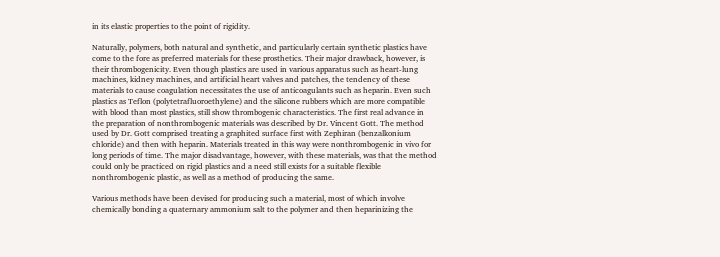in its elastic properties to the point of rigidity.

Naturally, polymers, both natural and synthetic, and particularly certain synthetic plastics have come to the fore as preferred materials for these prosthetics. Their major drawback, however, is their thrombogenicity. Even though plastics are used in various apparatus such as heart-lung machines, kidney machines, and artificial heart valves and patches, the tendency of these materials to cause coagulation necessitates the use of anticoagulants such as heparin. Even such plastics as Teflon (polytetrafluoroethylene) and the silicone rubbers which are more compatible with blood than most plastics, still show thrombogenic characteristics. The first real advance in the preparation of nonthrombogenic materials was described by Dr. Vincent Gott. The method used by Dr. Gott comprised treating a graphited surface first with Zephiran (benzalkonium chloride) and then with heparin. Materials treated in this way were nonthrombogenic in vivo for long periods of time. The major disadvantage, however, with these materials, was that the method could only be practiced on rigid plastics and a need still exists for a suitable flexible nonthrombogenic plastic, as well as a method of producing the same.

Various methods have been devised for producing such a material, most of which involve chemically bonding a quaternary ammonium salt to the polymer and then heparinizing the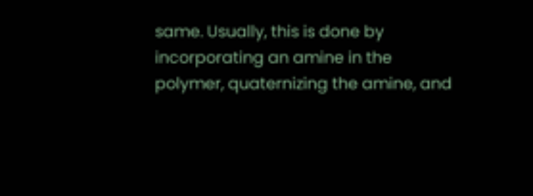same. Usually, this is done by incorporating an amine in the polymer, quaternizing the amine, and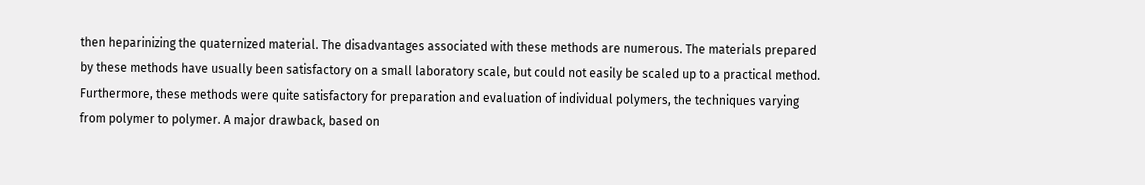then heparinizing the quaternized material. The disadvantages associated with these methods are numerous. The materials prepared by these methods have usually been satisfactory on a small laboratory scale, but could not easily be scaled up to a practical method. Furthermore, these methods were quite satisfactory for preparation and evaluation of individual polymers, the techniques varying from polymer to polymer. A major drawback, based on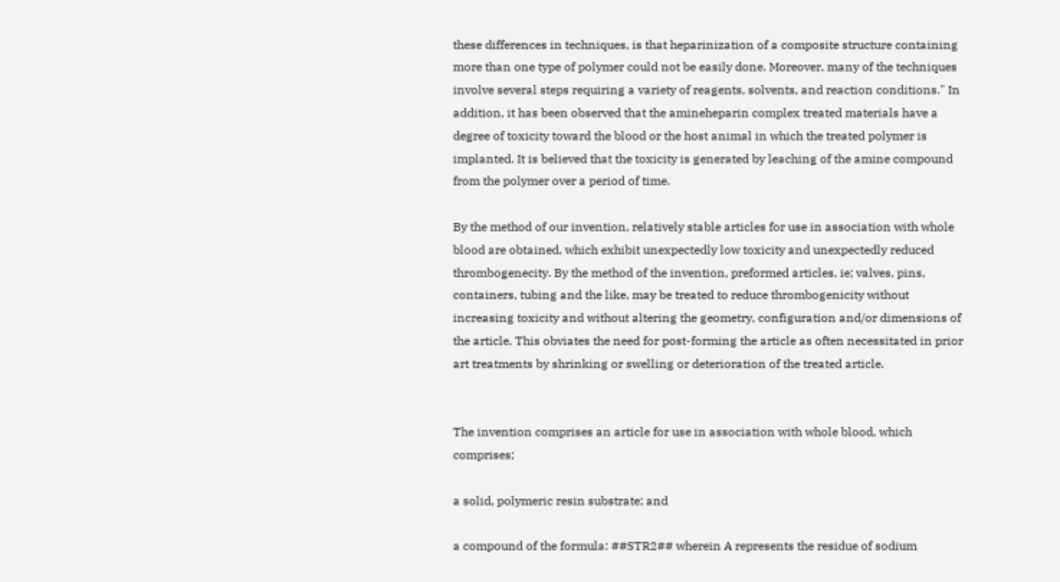these differences in techniques, is that heparinization of a composite structure containing more than one type of polymer could not be easily done. Moreover, many of the techniques involve several steps requiring a variety of reagents, solvents, and reaction conditions." In addition, it has been observed that the amineheparin complex treated materials have a degree of toxicity toward the blood or the host animal in which the treated polymer is implanted. It is believed that the toxicity is generated by leaching of the amine compound from the polymer over a period of time.

By the method of our invention, relatively stable articles for use in association with whole blood are obtained, which exhibit unexpectedly low toxicity and unexpectedly reduced thrombogenecity. By the method of the invention, preformed articles, ie; valves, pins, containers, tubing and the like, may be treated to reduce thrombogenicity without increasing toxicity and without altering the geometry, configuration and/or dimensions of the article. This obviates the need for post-forming the article as often necessitated in prior art treatments by shrinking or swelling or deterioration of the treated article.


The invention comprises an article for use in association with whole blood, which comprises;

a solid, polymeric resin substrate; and

a compound of the formula: ##STR2## wherein A represents the residue of sodium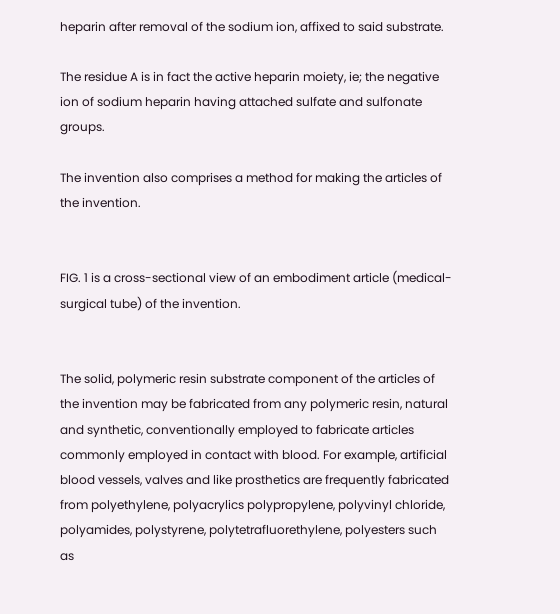heparin after removal of the sodium ion, affixed to said substrate.

The residue A is in fact the active heparin moiety, ie; the negative ion of sodium heparin having attached sulfate and sulfonate groups.

The invention also comprises a method for making the articles of the invention.


FIG. 1 is a cross-sectional view of an embodiment article (medical-surgical tube) of the invention.


The solid, polymeric resin substrate component of the articles of the invention may be fabricated from any polymeric resin, natural and synthetic, conventionally employed to fabricate articles commonly employed in contact with blood. For example, artificial blood vessels, valves and like prosthetics are frequently fabricated from polyethylene, polyacrylics polypropylene, polyvinyl chloride, polyamides, polystyrene, polytetrafluorethylene, polyesters such as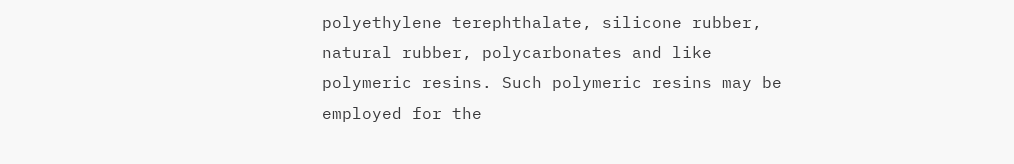polyethylene terephthalate, silicone rubber, natural rubber, polycarbonates and like polymeric resins. Such polymeric resins may be employed for the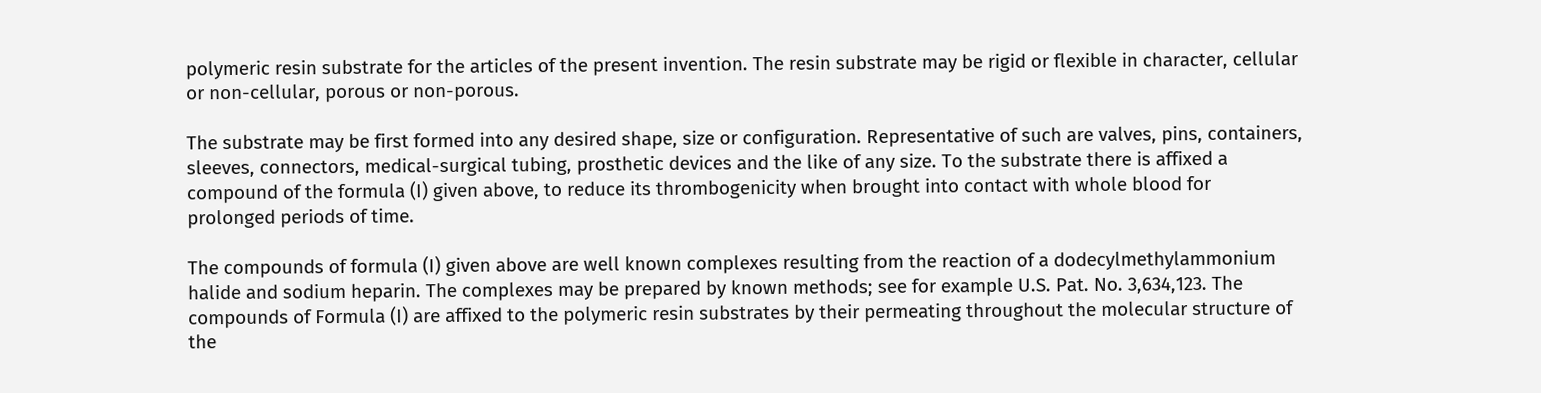polymeric resin substrate for the articles of the present invention. The resin substrate may be rigid or flexible in character, cellular or non-cellular, porous or non-porous.

The substrate may be first formed into any desired shape, size or configuration. Representative of such are valves, pins, containers, sleeves, connectors, medical-surgical tubing, prosthetic devices and the like of any size. To the substrate there is affixed a compound of the formula (I) given above, to reduce its thrombogenicity when brought into contact with whole blood for prolonged periods of time.

The compounds of formula (I) given above are well known complexes resulting from the reaction of a dodecylmethylammonium halide and sodium heparin. The complexes may be prepared by known methods; see for example U.S. Pat. No. 3,634,123. The compounds of Formula (I) are affixed to the polymeric resin substrates by their permeating throughout the molecular structure of the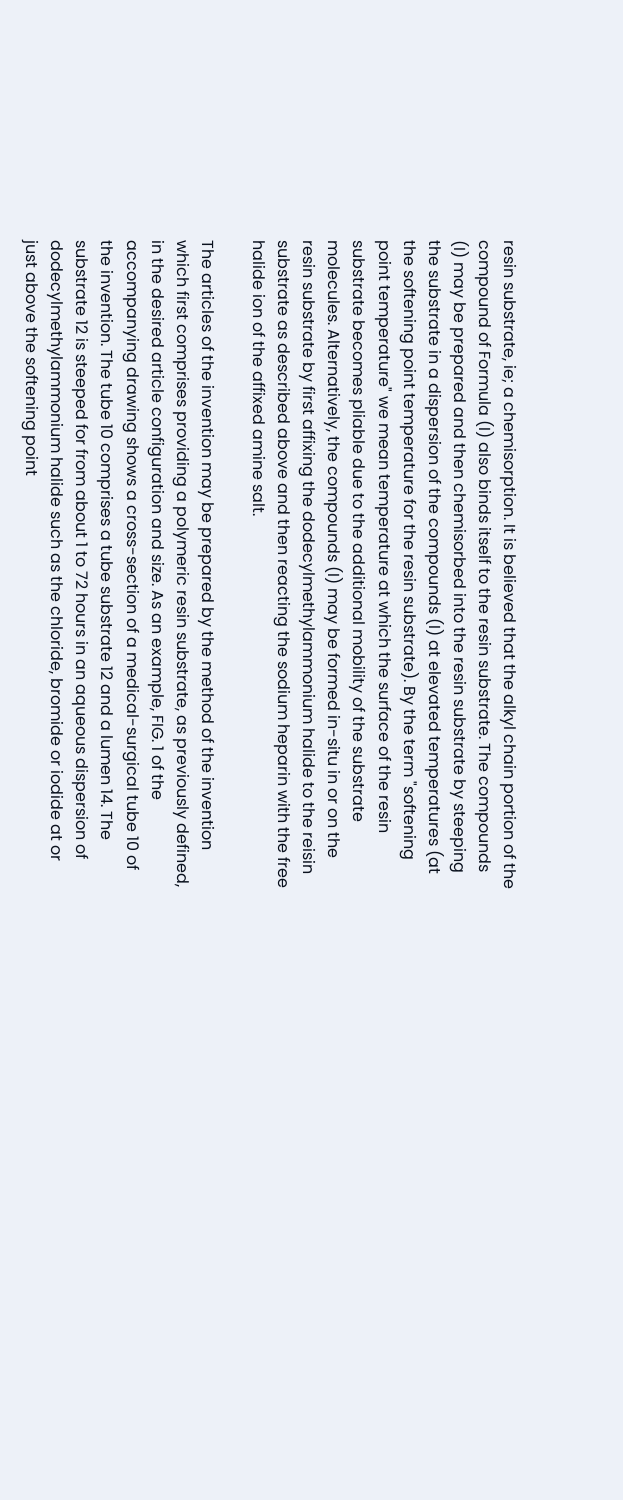resin substrate, ie; a chemisorption. It is believed that the alkyl chain portion of the compound of Formula (I) also binds itself to the resin substrate. The compounds (I) may be prepared and then chemisorbed into the resin substrate by steeping the substrate in a dispersion of the compounds (I) at elevated temperatures (at the softening point temperature for the resin substrate). By the term "softening point temperature" we mean temperature at which the surface of the resin substrate becomes pliable due to the additional mobility of the substrate molecules. Alternatively, the compounds (I) may be formed in-situ in or on the resin substrate by first affixing the dodecylmethylammonium halide to the reisin substrate as described above and then reacting the sodium heparin with the free halide ion of the affixed amine salt.

The articles of the invention may be prepared by the method of the invention which first comprises providing a polymeric resin substrate, as previously defined, in the desired article configuration and size. As an example, FIG. 1 of the accompanying drawing shows a cross-section of a medical-surgical tube 10 of the invention. The tube 10 comprises a tube substrate 12 and a lumen 14. The substrate 12 is steeped for from about 1 to 72 hours in an aqueous dispersion of dodecylmethylammonium halide such as the chloride, bromide or iodide at or just above the softening point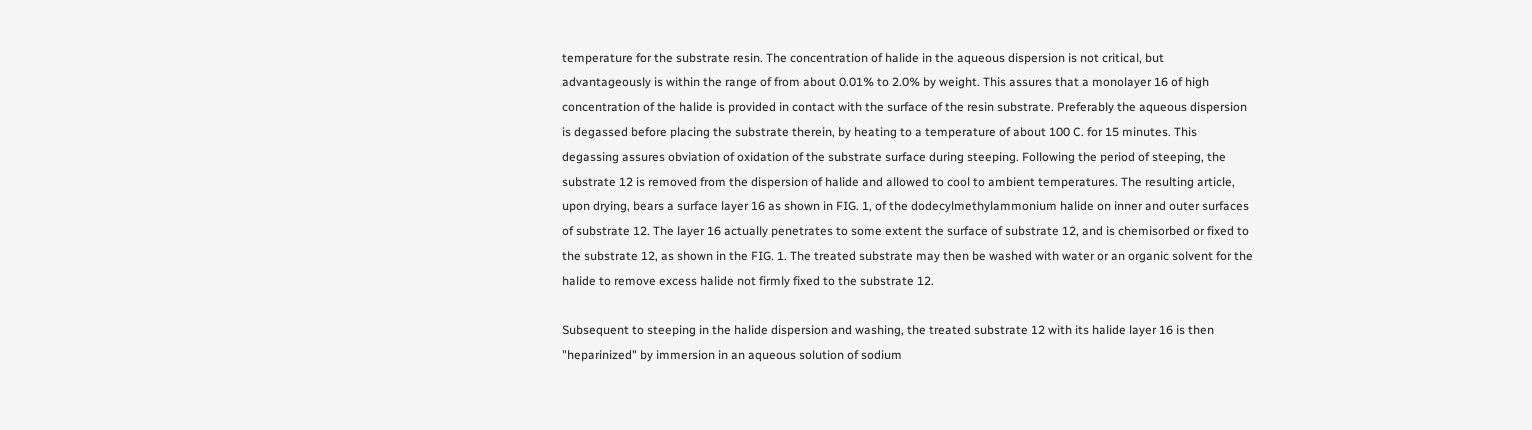temperature for the substrate resin. The concentration of halide in the aqueous dispersion is not critical, but advantageously is within the range of from about 0.01% to 2.0% by weight. This assures that a monolayer 16 of high concentration of the halide is provided in contact with the surface of the resin substrate. Preferably the aqueous dispersion is degassed before placing the substrate therein, by heating to a temperature of about 100 C. for 15 minutes. This degassing assures obviation of oxidation of the substrate surface during steeping. Following the period of steeping, the substrate 12 is removed from the dispersion of halide and allowed to cool to ambient temperatures. The resulting article, upon drying, bears a surface layer 16 as shown in FIG. 1, of the dodecylmethylammonium halide on inner and outer surfaces of substrate 12. The layer 16 actually penetrates to some extent the surface of substrate 12, and is chemisorbed or fixed to the substrate 12, as shown in the FIG. 1. The treated substrate may then be washed with water or an organic solvent for the halide to remove excess halide not firmly fixed to the substrate 12.

Subsequent to steeping in the halide dispersion and washing, the treated substrate 12 with its halide layer 16 is then "heparinized" by immersion in an aqueous solution of sodium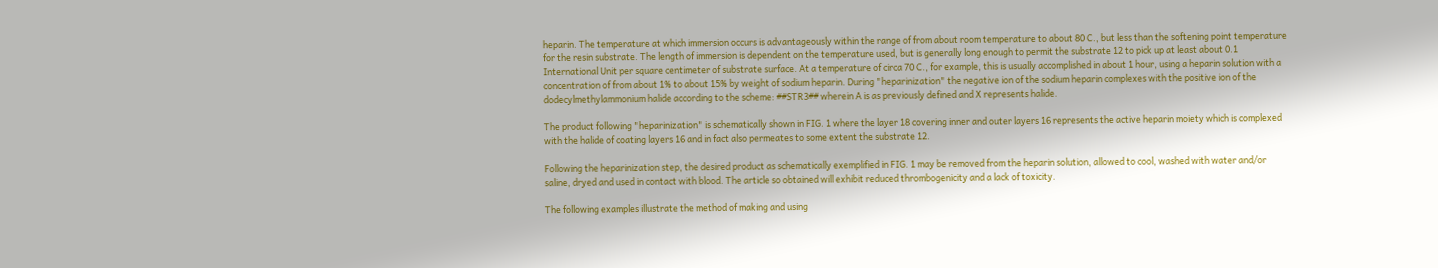heparin. The temperature at which immersion occurs is advantageously within the range of from about room temperature to about 80 C., but less than the softening point temperature for the resin substrate. The length of immersion is dependent on the temperature used, but is generally long enough to permit the substrate 12 to pick up at least about 0.1 International Unit per square centimeter of substrate surface. At a temperature of circa 70 C., for example, this is usually accomplished in about 1 hour, using a heparin solution with a concentration of from about 1% to about 15% by weight of sodium heparin. During "heparinization" the negative ion of the sodium heparin complexes with the positive ion of the dodecylmethylammonium halide according to the scheme: ##STR3## wherein A is as previously defined and X represents halide.

The product following "heparinization" is schematically shown in FIG. 1 where the layer 18 covering inner and outer layers 16 represents the active heparin moiety which is complexed with the halide of coating layers 16 and in fact also permeates to some extent the substrate 12.

Following the heparinization step, the desired product as schematically exemplified in FIG. 1 may be removed from the heparin solution, allowed to cool, washed with water and/or saline, dryed and used in contact with blood. The article so obtained will exhibit reduced thrombogenicity and a lack of toxicity.

The following examples illustrate the method of making and using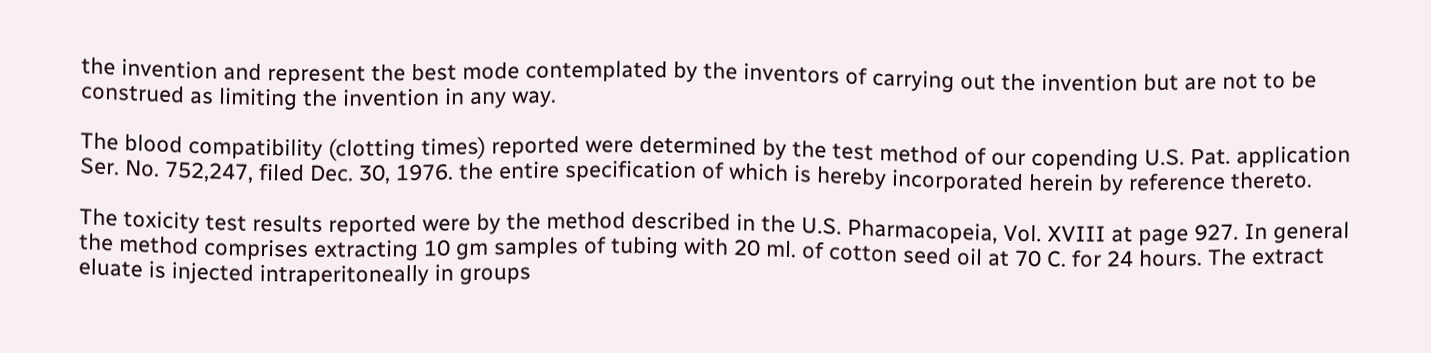the invention and represent the best mode contemplated by the inventors of carrying out the invention but are not to be construed as limiting the invention in any way.

The blood compatibility (clotting times) reported were determined by the test method of our copending U.S. Pat. application Ser. No. 752,247, filed Dec. 30, 1976. the entire specification of which is hereby incorporated herein by reference thereto.

The toxicity test results reported were by the method described in the U.S. Pharmacopeia, Vol. XVIII at page 927. In general the method comprises extracting 10 gm samples of tubing with 20 ml. of cotton seed oil at 70 C. for 24 hours. The extract eluate is injected intraperitoneally in groups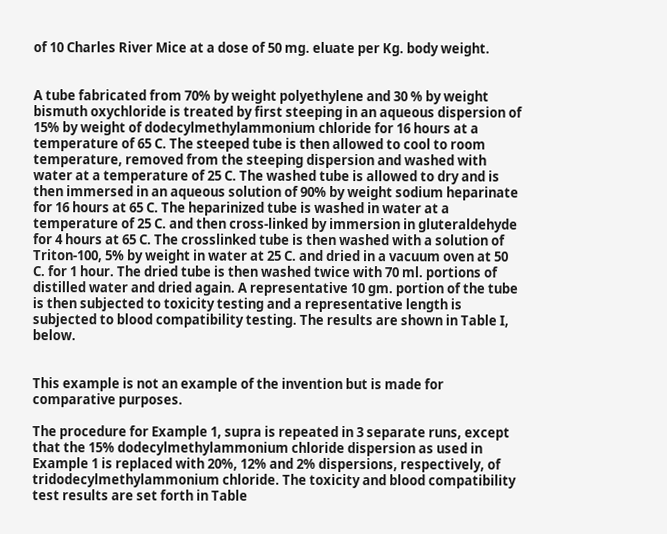of 10 Charles River Mice at a dose of 50 mg. eluate per Kg. body weight.


A tube fabricated from 70% by weight polyethylene and 30 % by weight bismuth oxychloride is treated by first steeping in an aqueous dispersion of 15% by weight of dodecylmethylammonium chloride for 16 hours at a temperature of 65 C. The steeped tube is then allowed to cool to room temperature, removed from the steeping dispersion and washed with water at a temperature of 25 C. The washed tube is allowed to dry and is then immersed in an aqueous solution of 90% by weight sodium heparinate for 16 hours at 65 C. The heparinized tube is washed in water at a temperature of 25 C. and then cross-linked by immersion in gluteraldehyde for 4 hours at 65 C. The crosslinked tube is then washed with a solution of Triton-100, 5% by weight in water at 25 C. and dried in a vacuum oven at 50 C. for 1 hour. The dried tube is then washed twice with 70 ml. portions of distilled water and dried again. A representative 10 gm. portion of the tube is then subjected to toxicity testing and a representative length is subjected to blood compatibility testing. The results are shown in Table I, below.


This example is not an example of the invention but is made for comparative purposes.

The procedure for Example 1, supra is repeated in 3 separate runs, except that the 15% dodecylmethylammonium chloride dispersion as used in Example 1 is replaced with 20%, 12% and 2% dispersions, respectively, of tridodecylmethylammonium chloride. The toxicity and blood compatibility test results are set forth in Table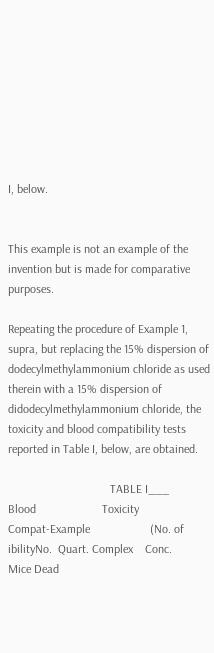I, below.


This example is not an example of the invention but is made for comparative purposes.

Repeating the procedure of Example 1, supra, but replacing the 15% dispersion of dodecylmethylammonium chloride as used therein with a 15% dispersion of didodecylmethylammonium chloride, the toxicity and blood compatibility tests reported in Table I, below, are obtained.

                                  TABLE I___                            Blood                      Toxicity                            Compat-Example                    (No. of                            ibilityNo.  Quart. Complex    Conc.                      Mice Dead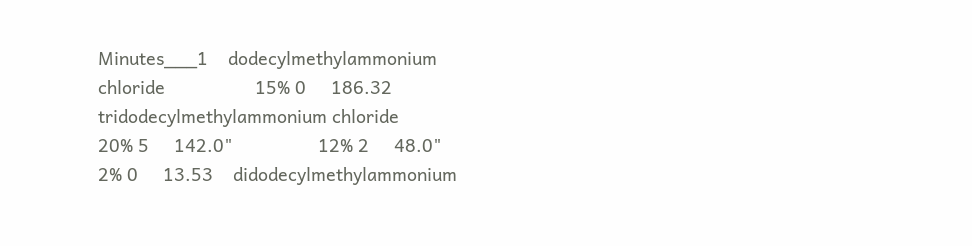Minutes___1    dodecylmethylammonium chloride                  15% 0     186.32    tridodecylmethylammonium chloride                  20% 5     142.0"                 12% 2     48.0"                  2% 0     13.53    didodecylmethylammonium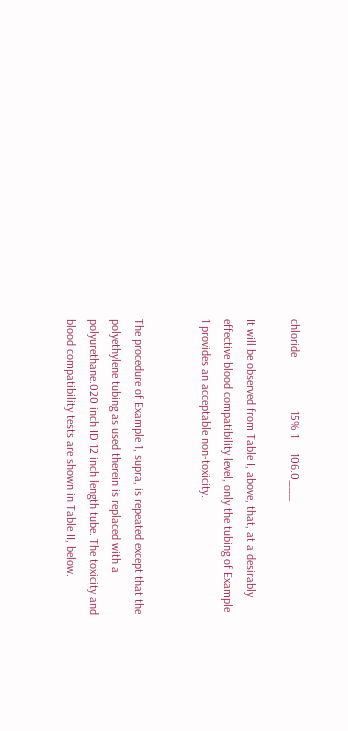chloride                  15% 1     106.0___

It will be observed from Table I, above, that, at a desirably effective blood compatibility level, only the tubing of Example 1 provides an acceptable non-toxicity.


The procedure of Example 1, supra, is repeated except that the polyethylene tubing as used therein is replaced with a polyurethane.020 inch ID 12 inch length tube. The toxicity and blood compatibility tests are shown in Table II, below.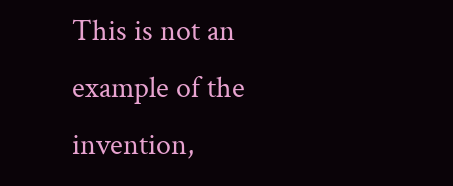This is not an example of the invention,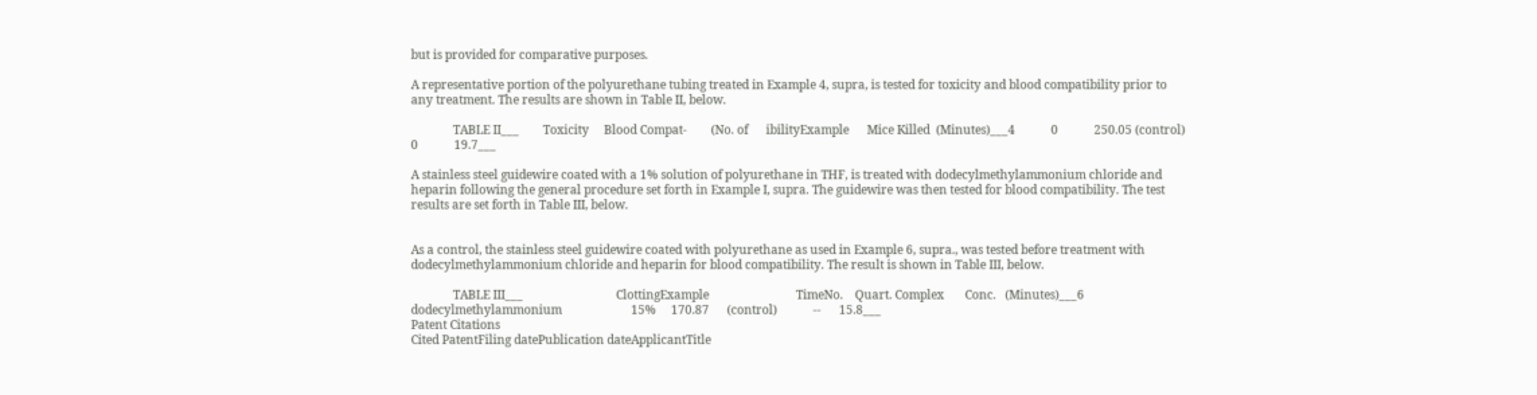but is provided for comparative purposes.

A representative portion of the polyurethane tubing treated in Example 4, supra, is tested for toxicity and blood compatibility prior to any treatment. The results are shown in Table II, below.

              TABLE II___        Toxicity     Blood Compat-        (No. of      ibilityExample      Mice Killed  (Minutes)___4            0            250.05 (control)  0            19.7___

A stainless steel guidewire coated with a 1% solution of polyurethane in THF, is treated with dodecylmethylammonium chloride and heparin following the general procedure set forth in Example I, supra. The guidewire was then tested for blood compatibility. The test results are set forth in Table III, below.


As a control, the stainless steel guidewire coated with polyurethane as used in Example 6, supra., was tested before treatment with dodecylmethylammonium chloride and heparin for blood compatibility. The result is shown in Table III, below.

              TABLE III___                               ClottingExample                             TimeNo.    Quart. Complex       Conc.   (Minutes)___6      dodecylmethylammonium                       15%     170.87      (control)            --      15.8___
Patent Citations
Cited PatentFiling datePublication dateApplicantTitle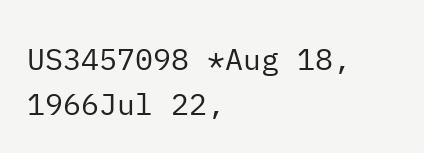US3457098 *Aug 18, 1966Jul 22,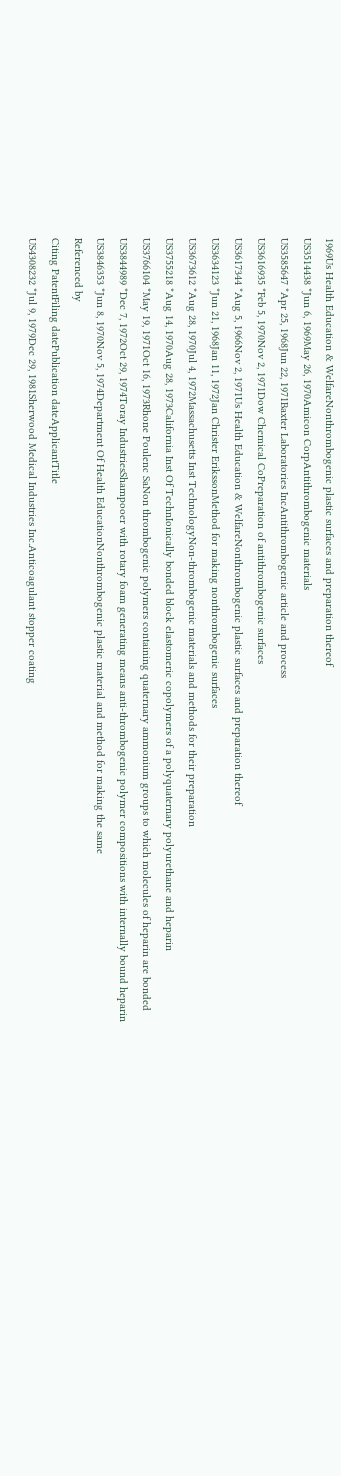1969Us Health Education & WelfareNonthrombogenic plastic surfaces and preparation thereof
US3514438 *Jun 6, 1969May 26, 1970Amicon CorpAntithrombogenic materials
US3585647 *Apr 25, 1968Jun 22, 1971Baxter Laboratories IncAntithrombogenic article and process
US3616935 *Feb 5, 1970Nov 2, 1971Dow Chemical CoPreparation of antithrombogenic surfaces
US3617344 *Aug 5, 1966Nov 2, 1971Us Health Education & WelfareNonthrombogenic plastic surfaces and preparation thereof
US3634123 *Jun 21, 1968Jan 11, 1972Jan Christer ErikssonMethod for making nonthrombogenic surfaces
US3673612 *Aug 28, 1970Jul 4, 1972Massachusetts Inst TechnologyNon-thrombogenic materials and methods for their preparation
US3755218 *Aug 14, 1970Aug 28, 1973California Inst Of TechnIonically bonded block elastomeric copolymers of a polyquaternary polyurethane and heparin
US3766104 *May 19, 1971Oct 16, 1973Rhone Poulenc SaNon thrombogenic polymers containing quaternary ammonium groups to which molecules of heparin are bonded
US3844989 *Dec 7, 1972Oct 29, 1974Toray IndustriesShampooer with rotary foam generating means anti-thrombogenic polymer compositions with internally bound heparin
US3846353 *Jun 8, 1970Nov 5, 1974Department Of Health EducationNonthrombogenic plastic material and method for making the same
Referenced by
Citing PatentFiling datePublication dateApplicantTitle
US4308232 *Jul 9, 1979Dec 29, 1981Sherwood Medical Industries Inc.Anticoagulant stopper coating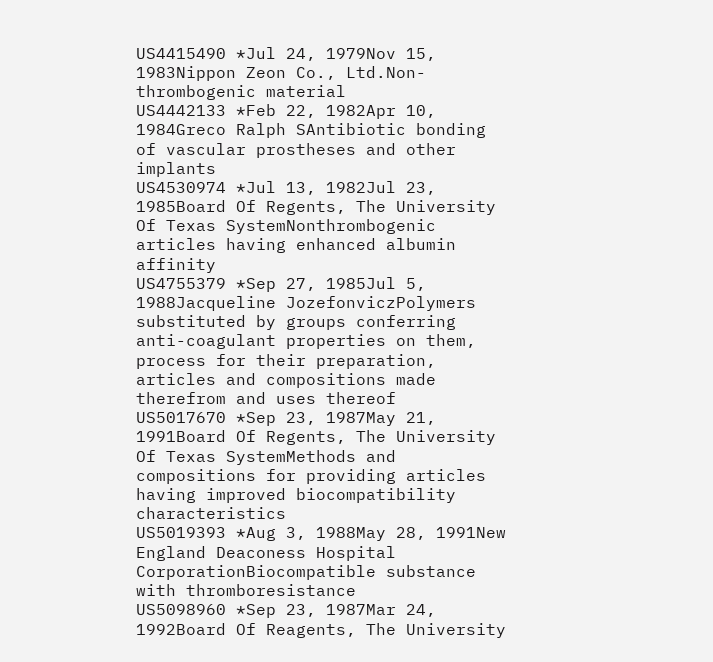US4415490 *Jul 24, 1979Nov 15, 1983Nippon Zeon Co., Ltd.Non-thrombogenic material
US4442133 *Feb 22, 1982Apr 10, 1984Greco Ralph SAntibiotic bonding of vascular prostheses and other implants
US4530974 *Jul 13, 1982Jul 23, 1985Board Of Regents, The University Of Texas SystemNonthrombogenic articles having enhanced albumin affinity
US4755379 *Sep 27, 1985Jul 5, 1988Jacqueline JozefonviczPolymers substituted by groups conferring anti-coagulant properties on them, process for their preparation, articles and compositions made therefrom and uses thereof
US5017670 *Sep 23, 1987May 21, 1991Board Of Regents, The University Of Texas SystemMethods and compositions for providing articles having improved biocompatibility characteristics
US5019393 *Aug 3, 1988May 28, 1991New England Deaconess Hospital CorporationBiocompatible substance with thromboresistance
US5098960 *Sep 23, 1987Mar 24, 1992Board Of Reagents, The University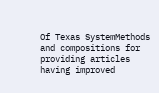Of Texas SystemMethods and compositions for providing articles having improved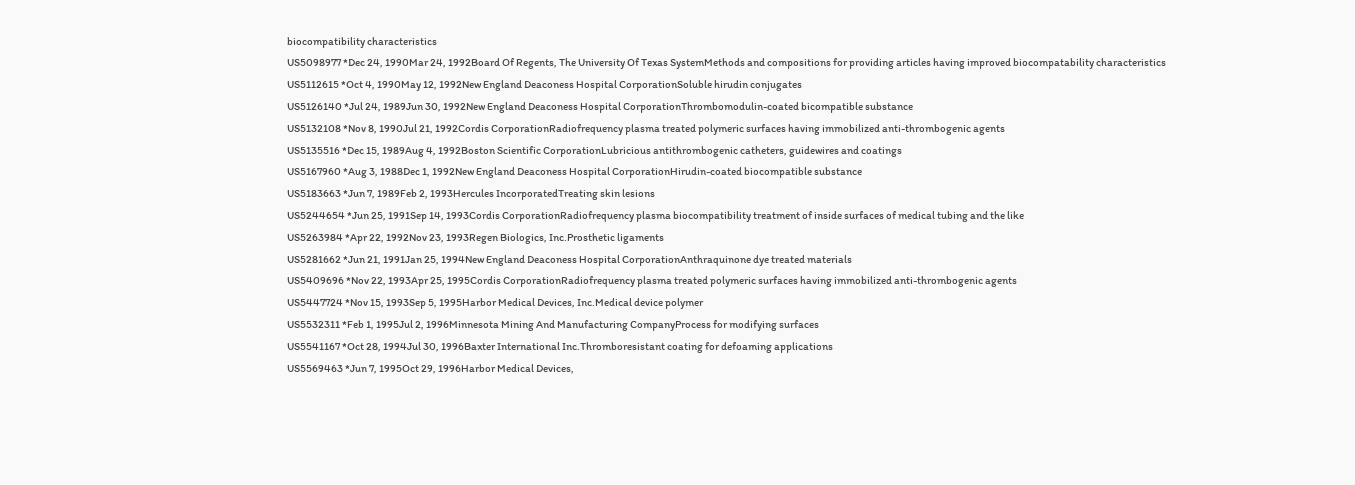biocompatibility characteristics
US5098977 *Dec 24, 1990Mar 24, 1992Board Of Regents, The University Of Texas SystemMethods and compositions for providing articles having improved biocompatability characteristics
US5112615 *Oct 4, 1990May 12, 1992New England Deaconess Hospital CorporationSoluble hirudin conjugates
US5126140 *Jul 24, 1989Jun 30, 1992New England Deaconess Hospital CorporationThrombomodulin-coated bicompatible substance
US5132108 *Nov 8, 1990Jul 21, 1992Cordis CorporationRadiofrequency plasma treated polymeric surfaces having immobilized anti-thrombogenic agents
US5135516 *Dec 15, 1989Aug 4, 1992Boston Scientific CorporationLubricious antithrombogenic catheters, guidewires and coatings
US5167960 *Aug 3, 1988Dec 1, 1992New England Deaconess Hospital CorporationHirudin-coated biocompatible substance
US5183663 *Jun 7, 1989Feb 2, 1993Hercules IncorporatedTreating skin lesions
US5244654 *Jun 25, 1991Sep 14, 1993Cordis CorporationRadiofrequency plasma biocompatibility treatment of inside surfaces of medical tubing and the like
US5263984 *Apr 22, 1992Nov 23, 1993Regen Biologics, Inc.Prosthetic ligaments
US5281662 *Jun 21, 1991Jan 25, 1994New England Deaconess Hospital CorporationAnthraquinone dye treated materials
US5409696 *Nov 22, 1993Apr 25, 1995Cordis CorporationRadiofrequency plasma treated polymeric surfaces having immobilized anti-thrombogenic agents
US5447724 *Nov 15, 1993Sep 5, 1995Harbor Medical Devices, Inc.Medical device polymer
US5532311 *Feb 1, 1995Jul 2, 1996Minnesota Mining And Manufacturing CompanyProcess for modifying surfaces
US5541167 *Oct 28, 1994Jul 30, 1996Baxter International Inc.Thromboresistant coating for defoaming applications
US5569463 *Jun 7, 1995Oct 29, 1996Harbor Medical Devices,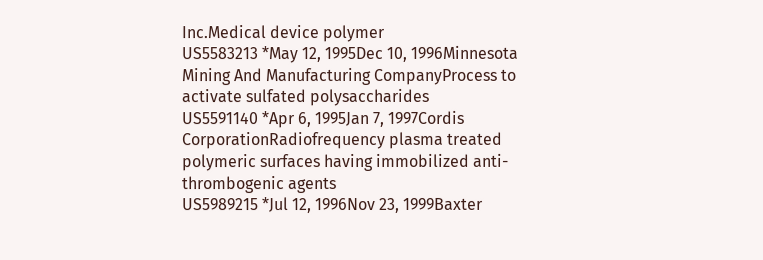Inc.Medical device polymer
US5583213 *May 12, 1995Dec 10, 1996Minnesota Mining And Manufacturing CompanyProcess to activate sulfated polysaccharides
US5591140 *Apr 6, 1995Jan 7, 1997Cordis CorporationRadiofrequency plasma treated polymeric surfaces having immobilized anti-thrombogenic agents
US5989215 *Jul 12, 1996Nov 23, 1999Baxter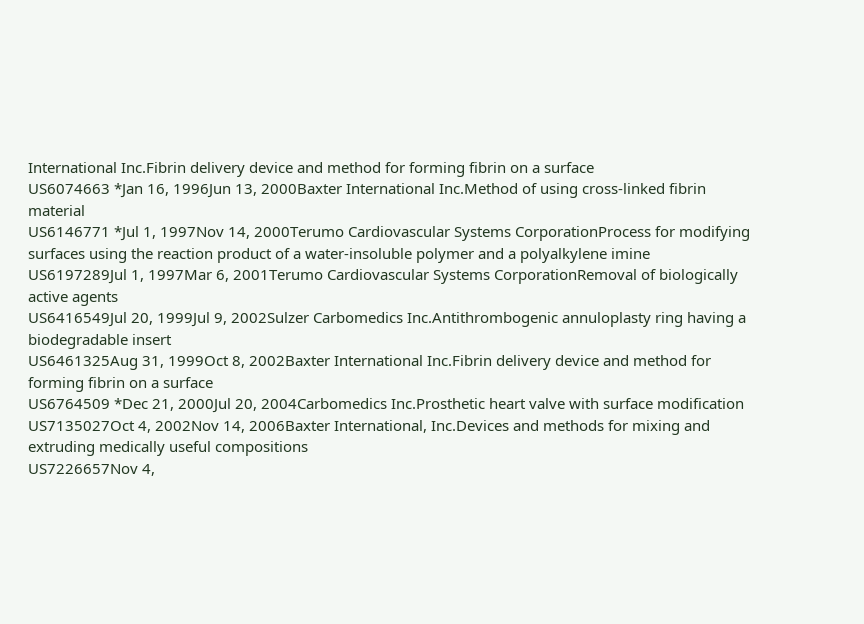International Inc.Fibrin delivery device and method for forming fibrin on a surface
US6074663 *Jan 16, 1996Jun 13, 2000Baxter International Inc.Method of using cross-linked fibrin material
US6146771 *Jul 1, 1997Nov 14, 2000Terumo Cardiovascular Systems CorporationProcess for modifying surfaces using the reaction product of a water-insoluble polymer and a polyalkylene imine
US6197289Jul 1, 1997Mar 6, 2001Terumo Cardiovascular Systems CorporationRemoval of biologically active agents
US6416549Jul 20, 1999Jul 9, 2002Sulzer Carbomedics Inc.Antithrombogenic annuloplasty ring having a biodegradable insert
US6461325Aug 31, 1999Oct 8, 2002Baxter International Inc.Fibrin delivery device and method for forming fibrin on a surface
US6764509 *Dec 21, 2000Jul 20, 2004Carbomedics Inc.Prosthetic heart valve with surface modification
US7135027Oct 4, 2002Nov 14, 2006Baxter International, Inc.Devices and methods for mixing and extruding medically useful compositions
US7226657Nov 4,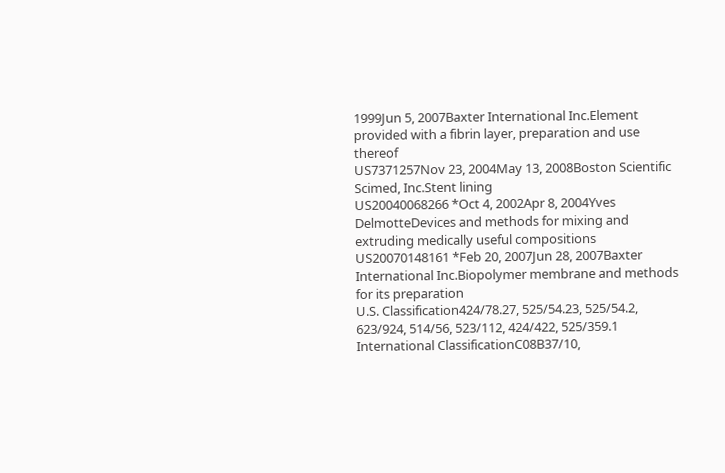1999Jun 5, 2007Baxter International Inc.Element provided with a fibrin layer, preparation and use thereof
US7371257Nov 23, 2004May 13, 2008Boston Scientific Scimed, Inc.Stent lining
US20040068266 *Oct 4, 2002Apr 8, 2004Yves DelmotteDevices and methods for mixing and extruding medically useful compositions
US20070148161 *Feb 20, 2007Jun 28, 2007Baxter International Inc.Biopolymer membrane and methods for its preparation
U.S. Classification424/78.27, 525/54.23, 525/54.2, 623/924, 514/56, 523/112, 424/422, 525/359.1
International ClassificationC08B37/10,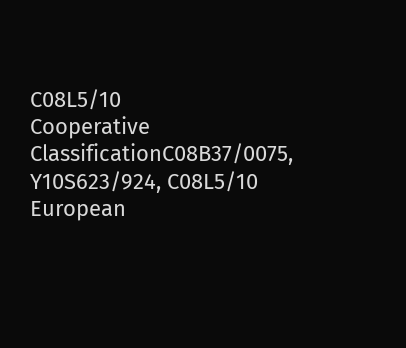C08L5/10
Cooperative ClassificationC08B37/0075, Y10S623/924, C08L5/10
European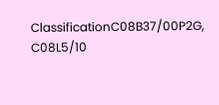ClassificationC08B37/00P2G, C08L5/10